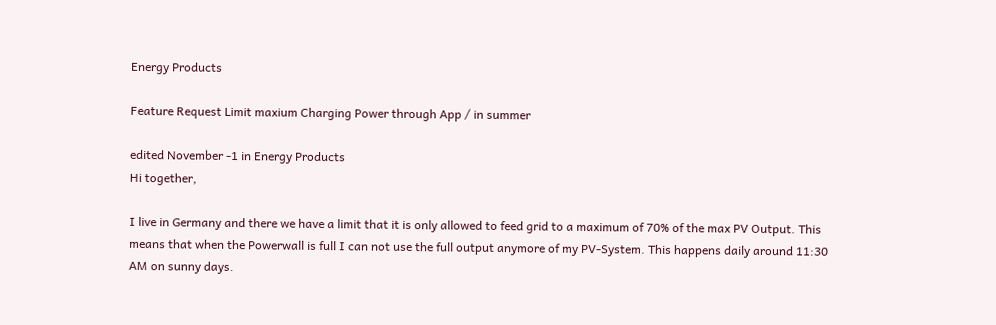Energy Products

Feature Request Limit maxium Charging Power through App / in summer

edited November -1 in Energy Products
Hi together,

I live in Germany and there we have a limit that it is only allowed to feed grid to a maximum of 70% of the max PV Output. This means that when the Powerwall is full I can not use the full output anymore of my PV-System. This happens daily around 11:30 AM on sunny days.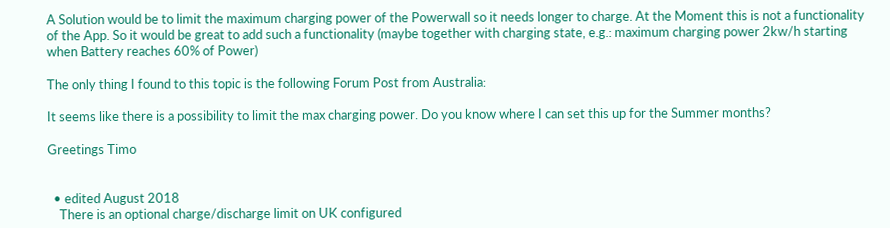A Solution would be to limit the maximum charging power of the Powerwall so it needs longer to charge. At the Moment this is not a functionality of the App. So it would be great to add such a functionality (maybe together with charging state, e.g.: maximum charging power 2kw/h starting when Battery reaches 60% of Power)

The only thing I found to this topic is the following Forum Post from Australia:

It seems like there is a possibility to limit the max charging power. Do you know where I can set this up for the Summer months?

Greetings Timo


  • edited August 2018
    There is an optional charge/discharge limit on UK configured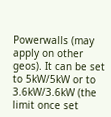Powerwalls (may apply on other geos). It can be set to 5kW/5kW or to 3.6kW/3.6kW (the limit once set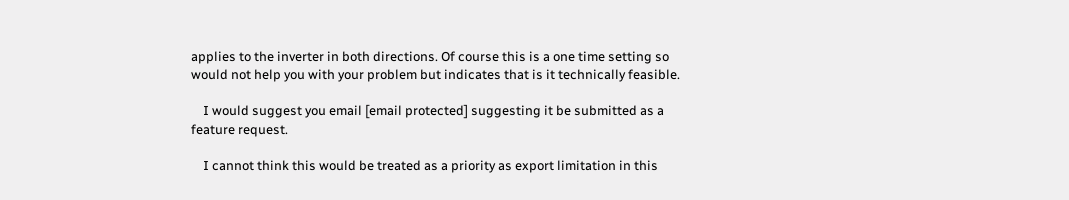applies to the inverter in both directions. Of course this is a one time setting so would not help you with your problem but indicates that is it technically feasible.

    I would suggest you email [email protected] suggesting it be submitted as a feature request.

    I cannot think this would be treated as a priority as export limitation in this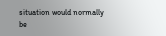situation would normally be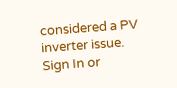considered a PV inverter issue.
Sign In or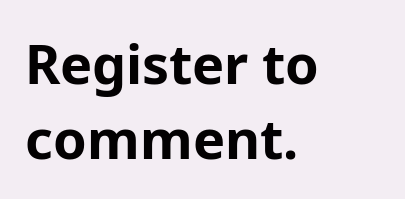Register to comment.